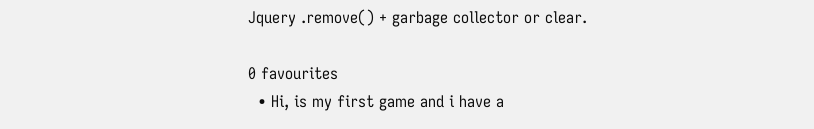Jquery .remove() + garbage collector or clear.

0 favourites
  • Hi, is my first game and i have a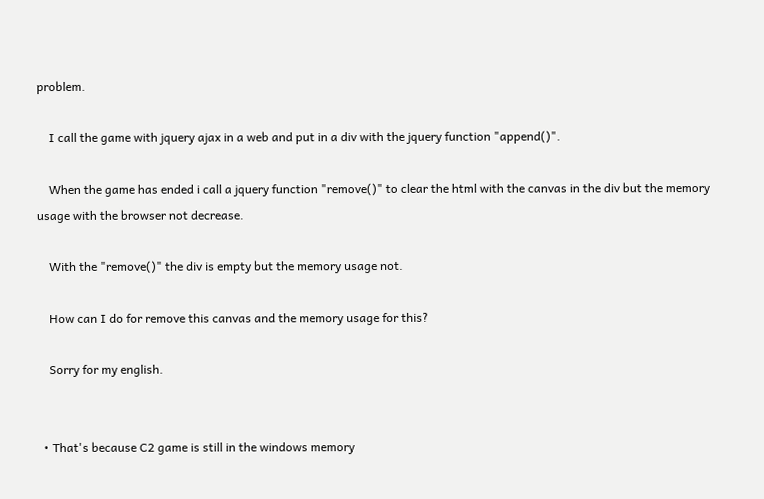problem.

    I call the game with jquery ajax in a web and put in a div with the jquery function "append()".

    When the game has ended i call a jquery function "remove()" to clear the html with the canvas in the div but the memory usage with the browser not decrease.

    With the "remove()" the div is empty but the memory usage not.

    How can I do for remove this canvas and the memory usage for this?

    Sorry for my english.


  • That's because C2 game is still in the windows memory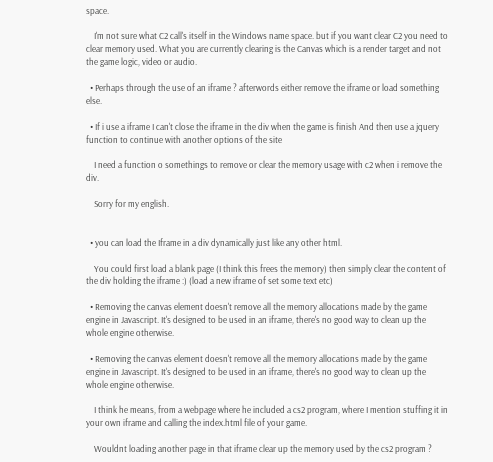space.

    I'm not sure what C2 call's itself in the Windows name space. but if you want clear C2 you need to clear memory used. What you are currently clearing is the Canvas which is a render target and not the game logic, video or audio.

  • Perhaps through the use of an iframe ? afterwords either remove the iframe or load something else.

  • If i use a iframe I can't close the iframe in the div when the game is finish And then use a jquery function to continue with another options of the site

    I need a function o somethings to remove or clear the memory usage with c2 when i remove the div.

    Sorry for my english.


  • you can load the Iframe in a div dynamically just like any other html.

    You could first load a blank page (I think this frees the memory) then simply clear the content of the div holding the iframe :) (load a new iframe of set some text etc)

  • Removing the canvas element doesn't remove all the memory allocations made by the game engine in Javascript. It's designed to be used in an iframe, there's no good way to clean up the whole engine otherwise.

  • Removing the canvas element doesn't remove all the memory allocations made by the game engine in Javascript. It's designed to be used in an iframe, there's no good way to clean up the whole engine otherwise.

    I think he means, from a webpage where he included a cs2 program, where I mention stuffing it in your own iframe and calling the index.html file of your game.

    Wouldnt loading another page in that iframe clear up the memory used by the cs2 program ?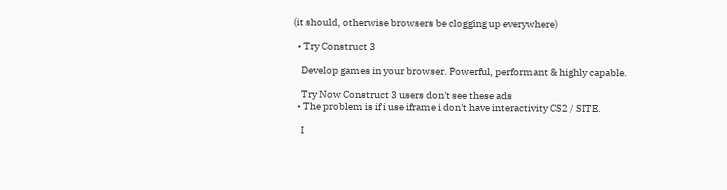(it should, otherwise browsers be clogging up everywhere)

  • Try Construct 3

    Develop games in your browser. Powerful, performant & highly capable.

    Try Now Construct 3 users don't see these ads
  • The problem is if i use iframe i don't have interactivity CS2 / SITE.

    I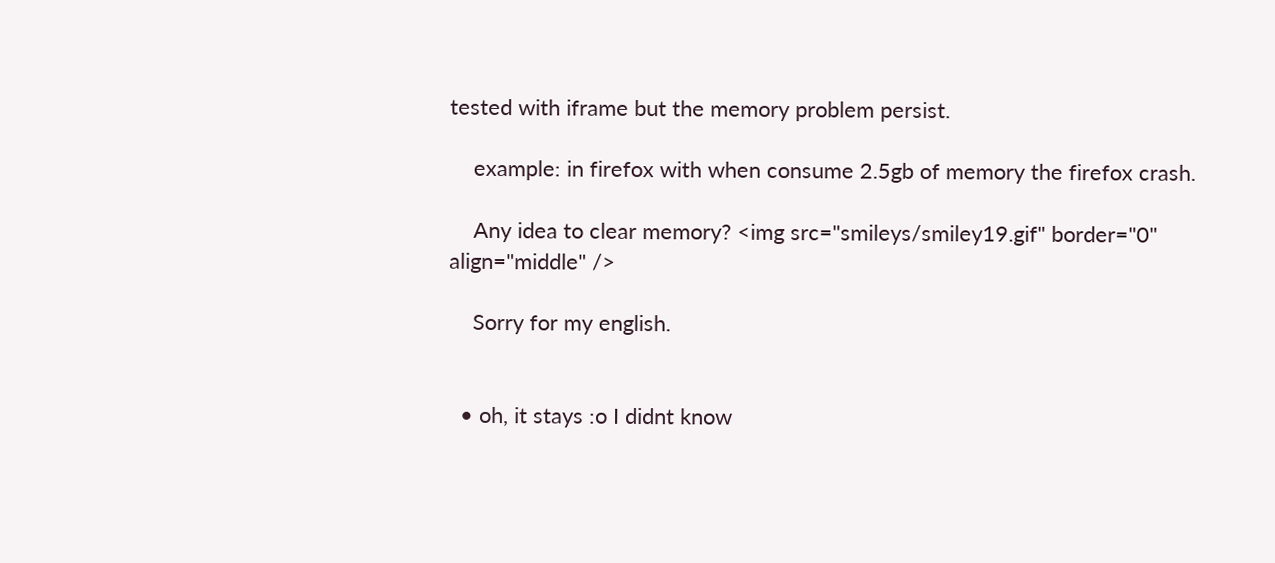tested with iframe but the memory problem persist.

    example: in firefox with when consume 2.5gb of memory the firefox crash.

    Any idea to clear memory? <img src="smileys/smiley19.gif" border="0" align="middle" />

    Sorry for my english.


  • oh, it stays :o I didnt know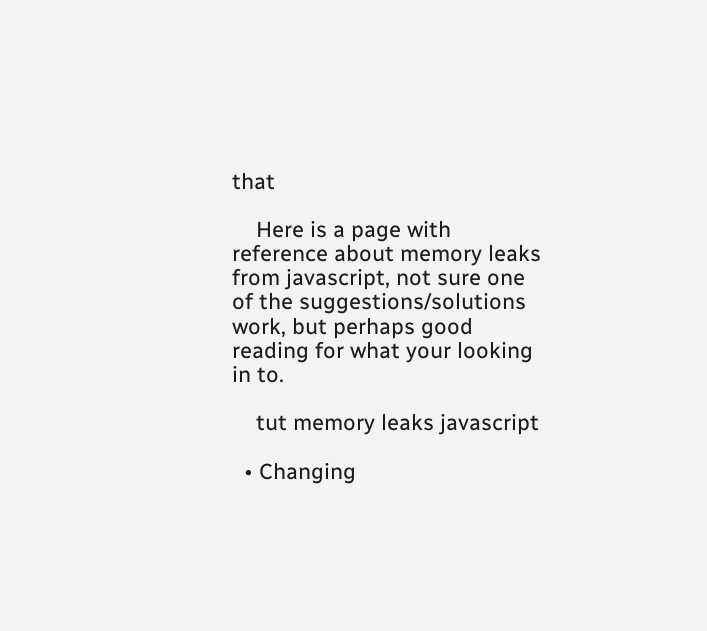that

    Here is a page with reference about memory leaks from javascript, not sure one of the suggestions/solutions work, but perhaps good reading for what your looking in to.

    tut memory leaks javascript

  • Changing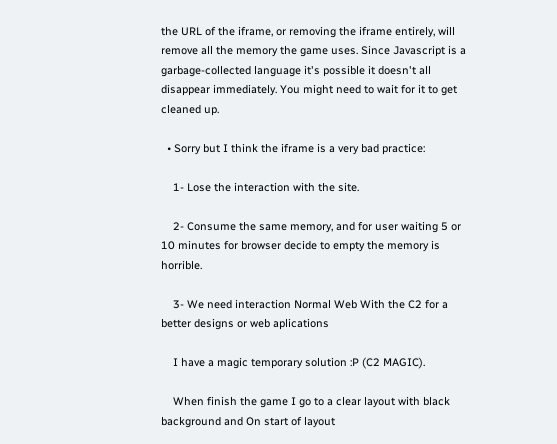the URL of the iframe, or removing the iframe entirely, will remove all the memory the game uses. Since Javascript is a garbage-collected language it's possible it doesn't all disappear immediately. You might need to wait for it to get cleaned up.

  • Sorry but I think the iframe is a very bad practice:

    1- Lose the interaction with the site.

    2- Consume the same memory, and for user waiting 5 or 10 minutes for browser decide to empty the memory is horrible.

    3- We need interaction Normal Web With the C2 for a better designs or web aplications

    I have a magic temporary solution :P (C2 MAGIC).

    When finish the game I go to a clear layout with black background and On start of layout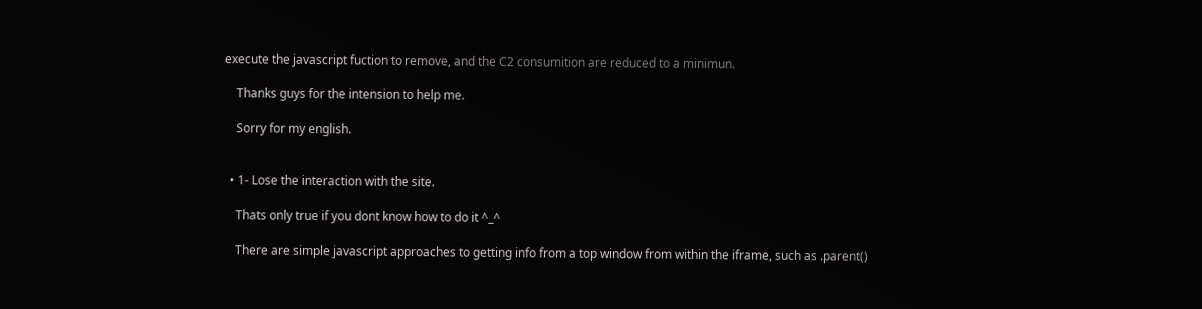execute the javascript fuction to remove, and the C2 consumition are reduced to a minimun.

    Thanks guys for the intension to help me.

    Sorry for my english.


  • 1- Lose the interaction with the site.

    Thats only true if you dont know how to do it ^_^

    There are simple javascript approaches to getting info from a top window from within the iframe, such as .parent()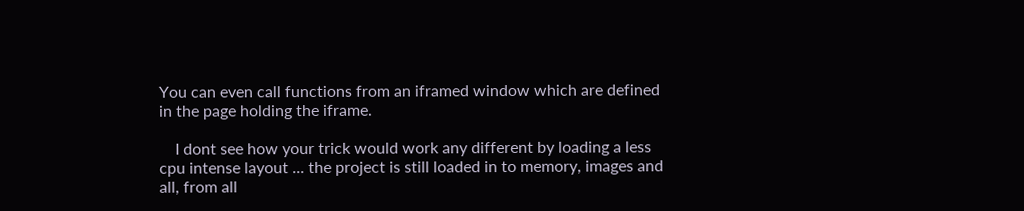You can even call functions from an iframed window which are defined in the page holding the iframe.

    I dont see how your trick would work any different by loading a less cpu intense layout ... the project is still loaded in to memory, images and all, from all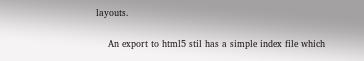layouts.

    An export to html5 stil has a simple index file which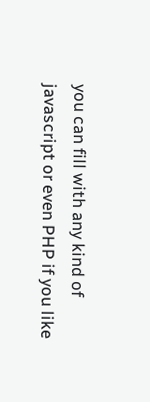you can fill with any kind of javascript or even PHP if you like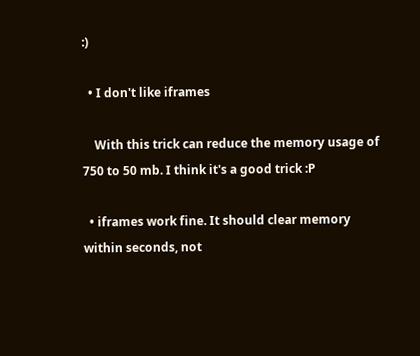:)

  • I don't like iframes

    With this trick can reduce the memory usage of 750 to 50 mb. I think it's a good trick :P

  • iframes work fine. It should clear memory within seconds, not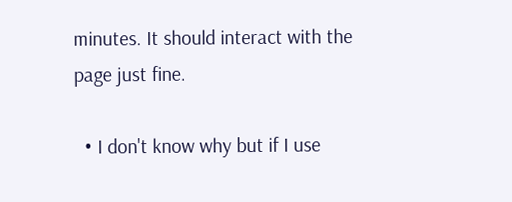minutes. It should interact with the page just fine.

  • I don't know why but if I use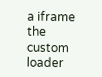a iframe the custom loader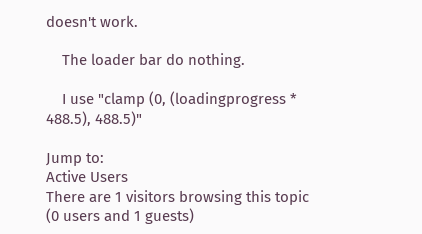doesn't work.

    The loader bar do nothing.

    I use "clamp (0, (loadingprogress * 488.5), 488.5)"

Jump to:
Active Users
There are 1 visitors browsing this topic (0 users and 1 guests)